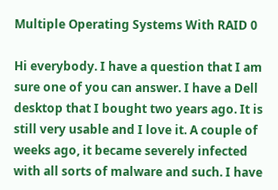Multiple Operating Systems With RAID 0

Hi everybody. I have a question that I am sure one of you can answer. I have a Dell desktop that I bought two years ago. It is still very usable and I love it. A couple of weeks ago, it became severely infected with all sorts of malware and such. I have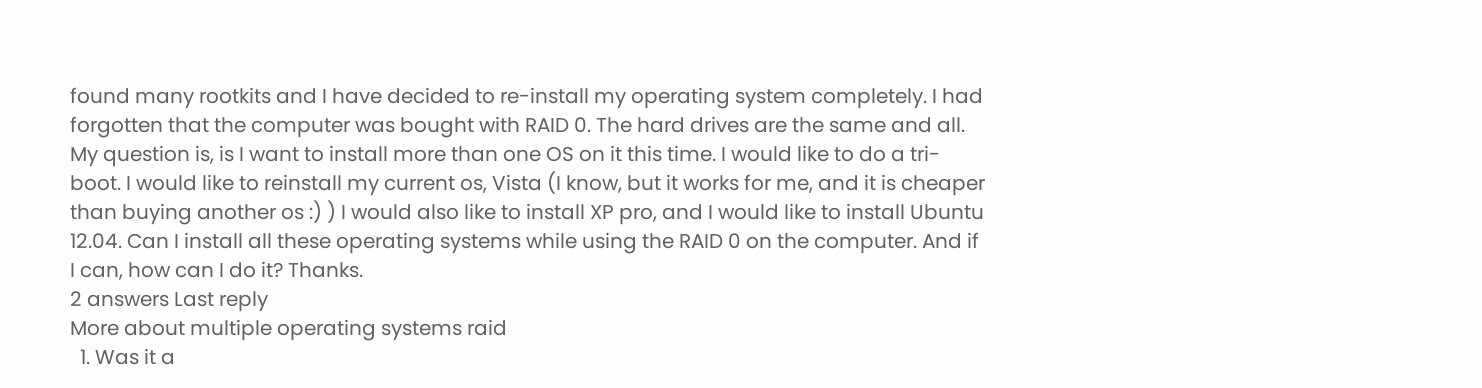found many rootkits and I have decided to re-install my operating system completely. I had forgotten that the computer was bought with RAID 0. The hard drives are the same and all. My question is, is I want to install more than one OS on it this time. I would like to do a tri-boot. I would like to reinstall my current os, Vista (I know, but it works for me, and it is cheaper than buying another os :) ) I would also like to install XP pro, and I would like to install Ubuntu 12.04. Can I install all these operating systems while using the RAID 0 on the computer. And if I can, how can I do it? Thanks.
2 answers Last reply
More about multiple operating systems raid
  1. Was it a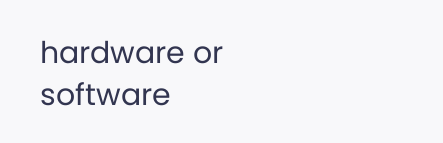hardware or software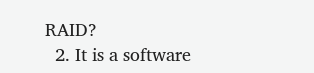RAID?
  2. It is a software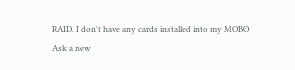RAID. I don't have any cards installed into my MOBO
Ask a new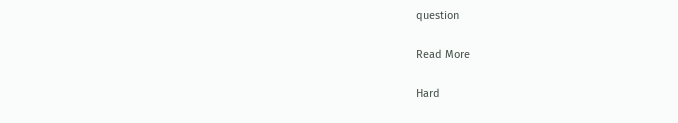question

Read More

Hard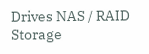Drives NAS / RAID Storage